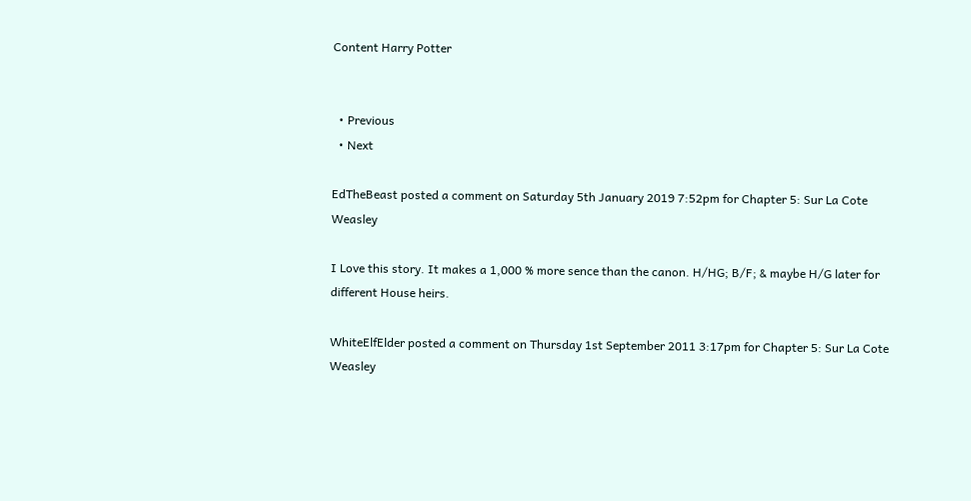Content Harry Potter


  • Previous
  • Next

EdTheBeast posted a comment on Saturday 5th January 2019 7:52pm for Chapter 5: Sur La Cote Weasley

I Love this story. It makes a 1,000 % more sence than the canon. H/HG; B/F; & maybe H/G later for different House heirs.

WhiteElfElder posted a comment on Thursday 1st September 2011 3:17pm for Chapter 5: Sur La Cote Weasley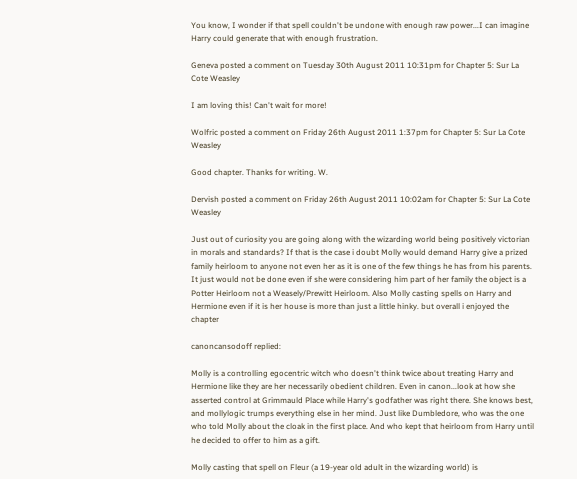You know, I wonder if that spell couldn't be undone with enough raw power...I can imagine Harry could generate that with enough frustration.

Geneva posted a comment on Tuesday 30th August 2011 10:31pm for Chapter 5: Sur La Cote Weasley

I am loving this! Can't wait for more!

Wolfric posted a comment on Friday 26th August 2011 1:37pm for Chapter 5: Sur La Cote Weasley

Good chapter. Thanks for writing. W.

Dervish posted a comment on Friday 26th August 2011 10:02am for Chapter 5: Sur La Cote Weasley

Just out of curiosity you are going along with the wizarding world being positively victorian in morals and standards? If that is the case i doubt Molly would demand Harry give a prized family heirloom to anyone not even her as it is one of the few things he has from his parents. It just would not be done even if she were considering him part of her family the object is a Potter Heirloom not a Weasely/Prewitt Heirloom. Also Molly casting spells on Harry and Hermione even if it is her house is more than just a little hinky. but overall i enjoyed the chapter

canoncansodoff replied:

Molly is a controlling egocentric witch who doesn't think twice about treating Harry and Hermione like they are her necessarily obedient children. Even in canon...look at how she asserted control at Grimmauld Place while Harry's godfather was right there. She knows best, and mollylogic trumps everything else in her mind. Just like Dumbledore, who was the one who told Molly about the cloak in the first place. And who kept that heirloom from Harry until he decided to offer to him as a gift.

Molly casting that spell on Fleur (a 19-year old adult in the wizarding world) is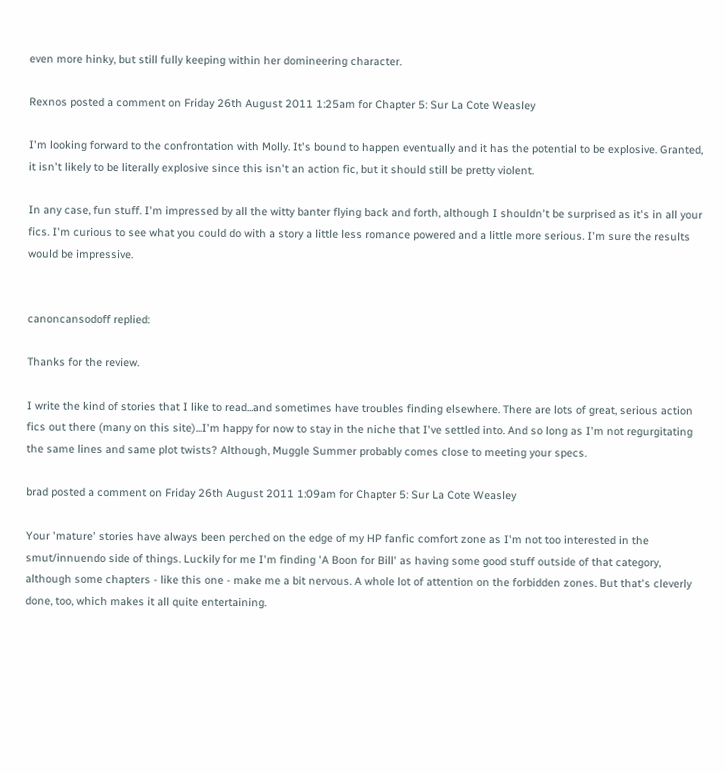even more hinky, but still fully keeping within her domineering character.

Rexnos posted a comment on Friday 26th August 2011 1:25am for Chapter 5: Sur La Cote Weasley

I'm looking forward to the confrontation with Molly. It's bound to happen eventually and it has the potential to be explosive. Granted, it isn't likely to be literally explosive since this isn't an action fic, but it should still be pretty violent.

In any case, fun stuff. I'm impressed by all the witty banter flying back and forth, although I shouldn't be surprised as it's in all your fics. I'm curious to see what you could do with a story a little less romance powered and a little more serious. I'm sure the results would be impressive.


canoncansodoff replied:

Thanks for the review.

I write the kind of stories that I like to read...and sometimes have troubles finding elsewhere. There are lots of great, serious action fics out there (many on this site)...I'm happy for now to stay in the niche that I've settled into. And so long as I'm not regurgitating the same lines and same plot twists? Although, Muggle Summer probably comes close to meeting your specs.

brad posted a comment on Friday 26th August 2011 1:09am for Chapter 5: Sur La Cote Weasley

Your 'mature' stories have always been perched on the edge of my HP fanfic comfort zone as I'm not too interested in the smut/innuendo side of things. Luckily for me I'm finding 'A Boon for Bill' as having some good stuff outside of that category, although some chapters - like this one - make me a bit nervous. A whole lot of attention on the forbidden zones. But that's cleverly done, too, which makes it all quite entertaining.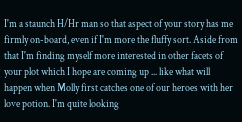I'm a staunch H/Hr man so that aspect of your story has me firmly on-board, even if I'm more the fluffy sort. Aside from that I'm finding myself more interested in other facets of your plot which I hope are coming up ... like what will happen when Molly first catches one of our heroes with her love potion. I'm quite looking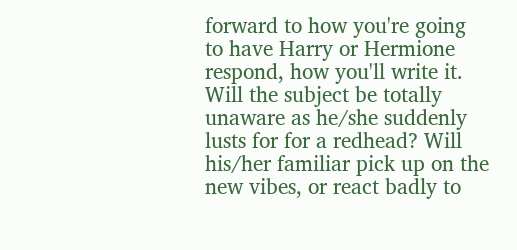forward to how you're going to have Harry or Hermione respond, how you'll write it. Will the subject be totally unaware as he/she suddenly lusts for for a redhead? Will his/her familiar pick up on the new vibes, or react badly to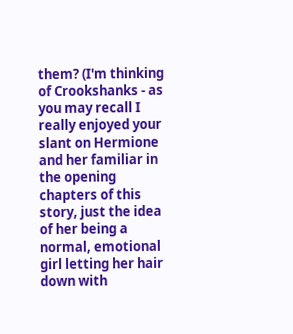them? (I'm thinking of Crookshanks - as you may recall I really enjoyed your slant on Hermione and her familiar in the opening chapters of this story, just the idea of her being a normal, emotional girl letting her hair down with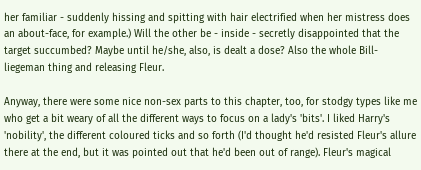her familiar - suddenly hissing and spitting with hair electrified when her mistress does an about-face, for example.) Will the other be - inside - secretly disappointed that the target succumbed? Maybe until he/she, also, is dealt a dose? Also the whole Bill-liegeman thing and releasing Fleur.

Anyway, there were some nice non-sex parts to this chapter, too, for stodgy types like me who get a bit weary of all the different ways to focus on a lady's 'bits'. I liked Harry's 'nobility', the different coloured ticks and so forth (I'd thought he'd resisted Fleur's allure there at the end, but it was pointed out that he'd been out of range). Fleur's magical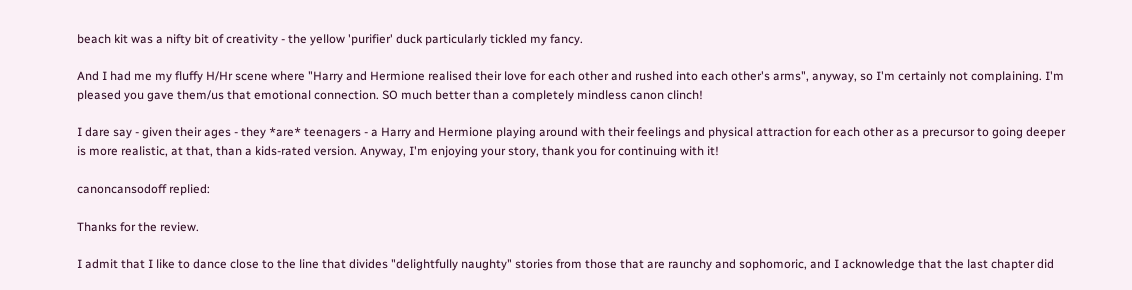beach kit was a nifty bit of creativity - the yellow 'purifier' duck particularly tickled my fancy.

And I had me my fluffy H/Hr scene where "Harry and Hermione realised their love for each other and rushed into each other's arms", anyway, so I'm certainly not complaining. I'm pleased you gave them/us that emotional connection. SO much better than a completely mindless canon clinch!

I dare say - given their ages - they *are* teenagers - a Harry and Hermione playing around with their feelings and physical attraction for each other as a precursor to going deeper is more realistic, at that, than a kids-rated version. Anyway, I'm enjoying your story, thank you for continuing with it!

canoncansodoff replied:

Thanks for the review.

I admit that I like to dance close to the line that divides "delightfully naughty" stories from those that are raunchy and sophomoric, and I acknowledge that the last chapter did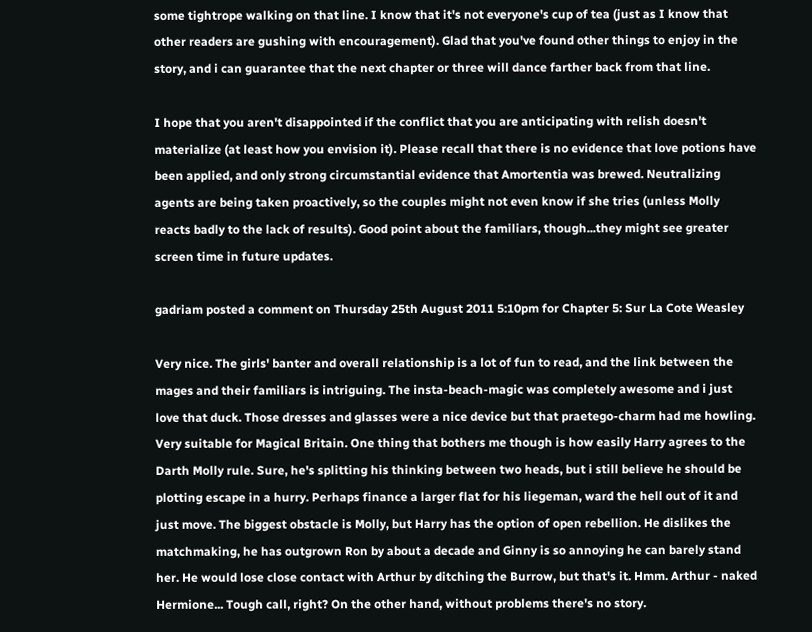some tightrope walking on that line. I know that it's not everyone's cup of tea (just as I know that other readers are gushing with encouragement). Glad that you've found other things to enjoy in the story, and i can guarantee that the next chapter or three will dance farther back from that line.

I hope that you aren't disappointed if the conflict that you are anticipating with relish doesn't materialize (at least how you envision it). Please recall that there is no evidence that love potions have been applied, and only strong circumstantial evidence that Amortentia was brewed. Neutralizing agents are being taken proactively, so the couples might not even know if she tries (unless Molly reacts badly to the lack of results). Good point about the familiars, though...they might see greater screen time in future updates.

gadriam posted a comment on Thursday 25th August 2011 5:10pm for Chapter 5: Sur La Cote Weasley

Very nice. The girls' banter and overall relationship is a lot of fun to read, and the link between the mages and their familiars is intriguing. The insta-beach-magic was completely awesome and i just love that duck. Those dresses and glasses were a nice device but that praetego-charm had me howling. Very suitable for Magical Britain. One thing that bothers me though is how easily Harry agrees to the Darth Molly rule. Sure, he's splitting his thinking between two heads, but i still believe he should be plotting escape in a hurry. Perhaps finance a larger flat for his liegeman, ward the hell out of it and just move. The biggest obstacle is Molly, but Harry has the option of open rebellion. He dislikes the matchmaking, he has outgrown Ron by about a decade and Ginny is so annoying he can barely stand her. He would lose close contact with Arthur by ditching the Burrow, but that's it. Hmm. Arthur - naked Hermione... Tough call, right? On the other hand, without problems there's no story.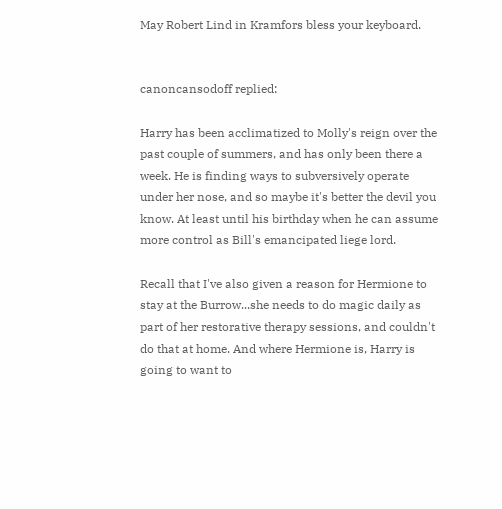May Robert Lind in Kramfors bless your keyboard.


canoncansodoff replied:

Harry has been acclimatized to Molly's reign over the past couple of summers, and has only been there a week. He is finding ways to subversively operate under her nose, and so maybe it's better the devil you know. At least until his birthday when he can assume more control as Bill's emancipated liege lord.

Recall that I've also given a reason for Hermione to stay at the Burrow...she needs to do magic daily as part of her restorative therapy sessions, and couldn't do that at home. And where Hermione is, Harry is going to want to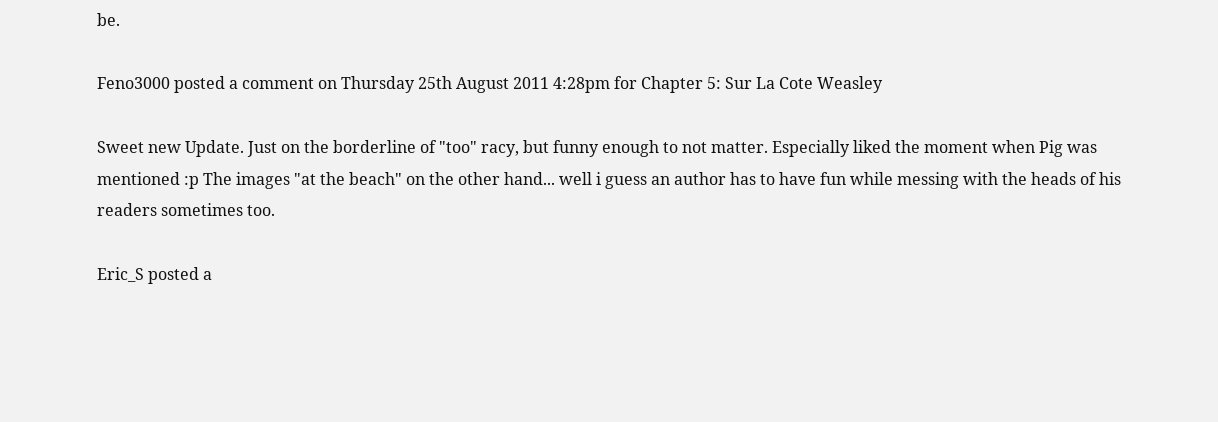be.

Feno3000 posted a comment on Thursday 25th August 2011 4:28pm for Chapter 5: Sur La Cote Weasley

Sweet new Update. Just on the borderline of "too" racy, but funny enough to not matter. Especially liked the moment when Pig was mentioned :p The images "at the beach" on the other hand... well i guess an author has to have fun while messing with the heads of his readers sometimes too.

Eric_S posted a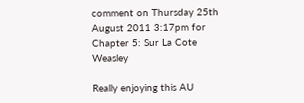comment on Thursday 25th August 2011 3:17pm for Chapter 5: Sur La Cote Weasley

Really enjoying this AU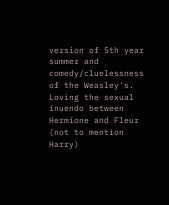version of 5th year summer and comedy/cluelessness of the Weasley's. Loving the sexual inuendo between Hermione and Fleur (not to mention Harry)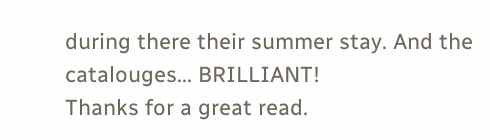during there their summer stay. And the catalouges... BRILLIANT!
Thanks for a great read.